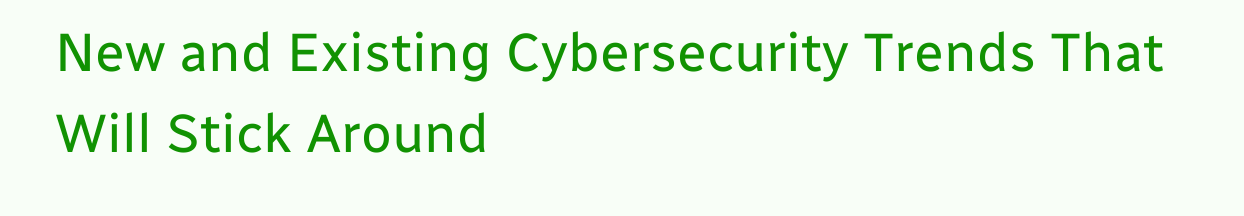New and Existing Cybersecurity Trends That Will Stick Around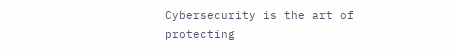Cybersecurity is the art of protecting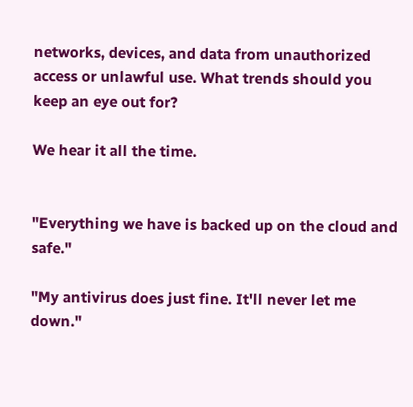networks, devices, and data from unauthorized access or unlawful use. What trends should you keep an eye out for?

We hear it all the time.


"Everything we have is backed up on the cloud and safe."

"My antivirus does just fine. It'll never let me down."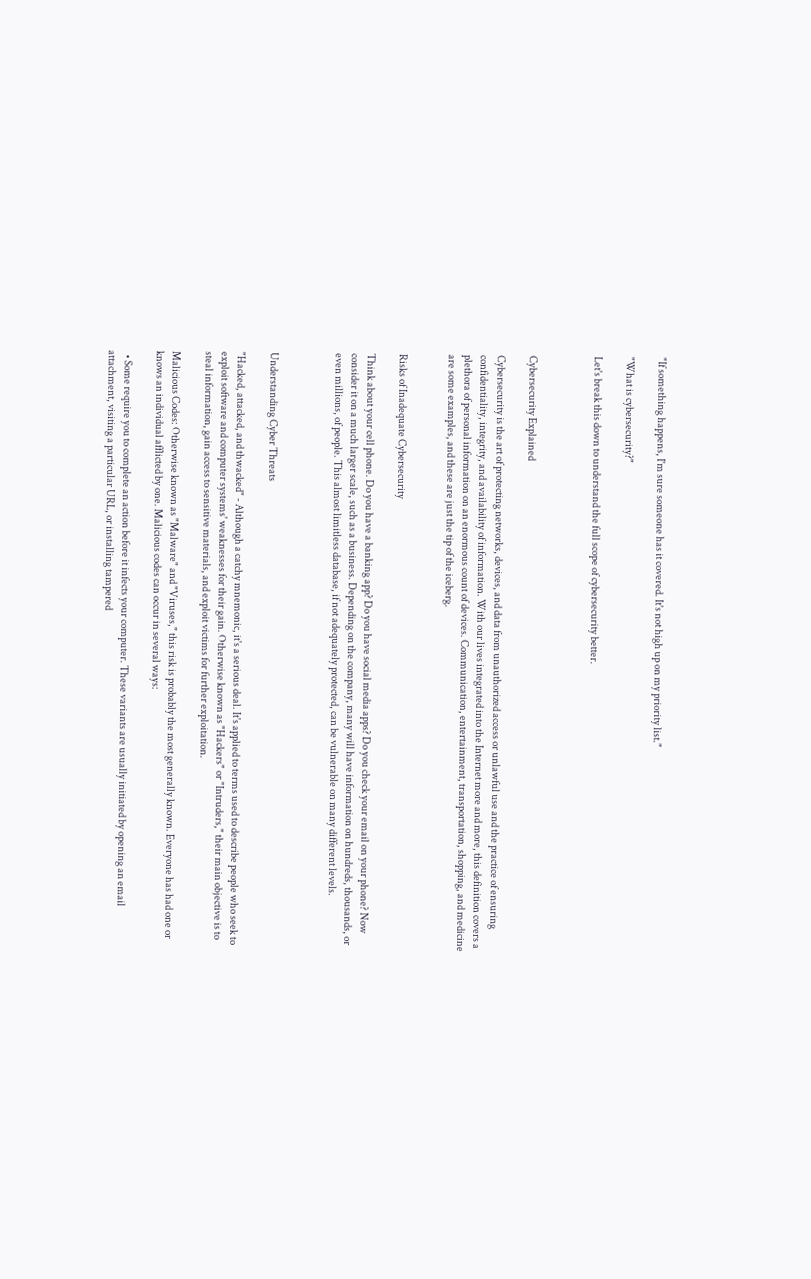"If something happens, I'm sure someone has it covered. It's not high up on my priority list."

"What is cybersecurity?"

Let's break this down to understand the full scope of cybersecurity better.



Cybersecurity Explained

Cybersecurity is the art of protecting networks, devices, and data from unauthorized access or unlawful use and the practice of ensuring confidentiality, integrity, and availability of information. With our lives integrated into the Internet more and more, this definition covers a plethora of personal information on an enormous count of devices. Communication, entertainment, transportation, shopping, and medicine are some examples, and these are just the tip of the iceberg.


Risks of Inadequate Cybersecurity

Think about your cell phone. Do you have a banking app? Do you have social media apps? Do you check your email on your phone? Now consider it on a much larger scale, such as a business. Depending on the company, many will have information on hundreds, thousands, or even millions, of people. This almost limitless database, if not adequately protected, can be vulnerable on many different levels.



Understanding Cyber Threats

"Hacked, attacked, and thwacked" - Although a catchy mnemonic, it's a serious deal. It's applied to terms used to describe people who seek to exploit software and computer systems' weaknesses for their gain. Otherwise known as "Hackers" or "Intruders," their main objective is to steal information, gain access to sensitive materials, and exploit victims for further exploitation.

Malicious Codes: Otherwise known as "Malware" and "Viruses," this risk is probably the most generally known. Everyone has had one or knows an individual afflicted by one. Malicious codes can occur in several ways:

  • Some require you to complete an action before it infects your computer. These variants are usually initiated by opening an email attachment, visiting a particular URL, or installing tampered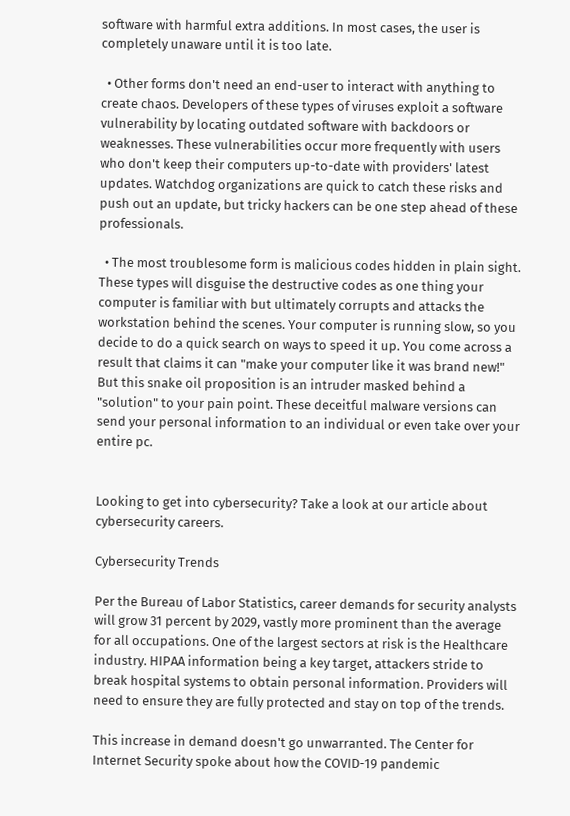software with harmful extra additions. In most cases, the user is completely unaware until it is too late.

  • Other forms don't need an end-user to interact with anything to create chaos. Developers of these types of viruses exploit a software vulnerability by locating outdated software with backdoors or weaknesses. These vulnerabilities occur more frequently with users who don't keep their computers up-to-date with providers' latest updates. Watchdog organizations are quick to catch these risks and push out an update, but tricky hackers can be one step ahead of these professionals.

  • The most troublesome form is malicious codes hidden in plain sight. These types will disguise the destructive codes as one thing your computer is familiar with but ultimately corrupts and attacks the workstation behind the scenes. Your computer is running slow, so you decide to do a quick search on ways to speed it up. You come across a result that claims it can "make your computer like it was brand new!" But this snake oil proposition is an intruder masked behind a "solution" to your pain point. These deceitful malware versions can send your personal information to an individual or even take over your entire pc.


Looking to get into cybersecurity? Take a look at our article about cybersecurity careers.

Cybersecurity Trends

Per the Bureau of Labor Statistics, career demands for security analysts will grow 31 percent by 2029, vastly more prominent than the average for all occupations. One of the largest sectors at risk is the Healthcare industry. HIPAA information being a key target, attackers stride to break hospital systems to obtain personal information. Providers will need to ensure they are fully protected and stay on top of the trends.

This increase in demand doesn't go unwarranted. The Center for Internet Security spoke about how the COVID-19 pandemic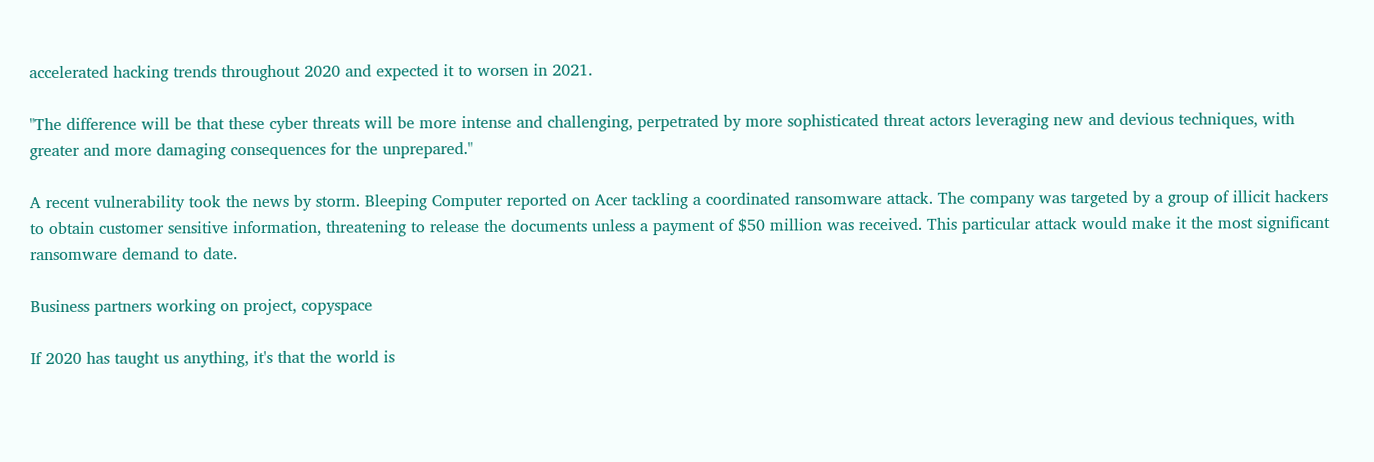accelerated hacking trends throughout 2020 and expected it to worsen in 2021.

"The difference will be that these cyber threats will be more intense and challenging, perpetrated by more sophisticated threat actors leveraging new and devious techniques, with greater and more damaging consequences for the unprepared."

A recent vulnerability took the news by storm. Bleeping Computer reported on Acer tackling a coordinated ransomware attack. The company was targeted by a group of illicit hackers to obtain customer sensitive information, threatening to release the documents unless a payment of $50 million was received. This particular attack would make it the most significant ransomware demand to date.

Business partners working on project, copyspace

If 2020 has taught us anything, it's that the world is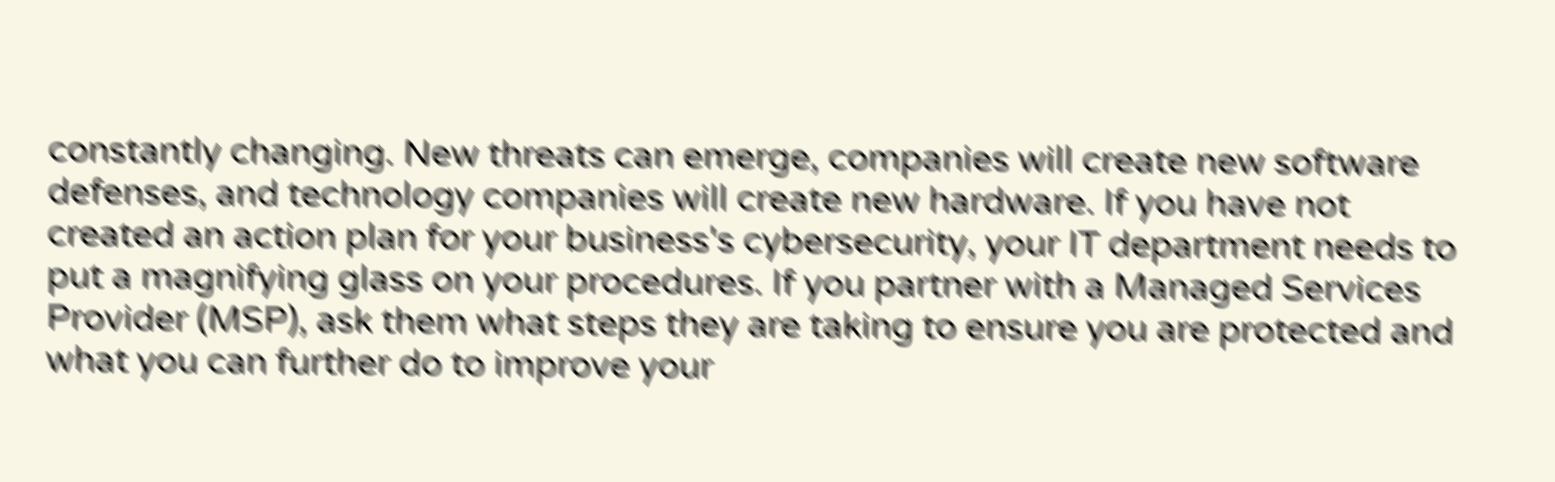constantly changing. New threats can emerge, companies will create new software defenses, and technology companies will create new hardware. If you have not created an action plan for your business's cybersecurity, your IT department needs to put a magnifying glass on your procedures. If you partner with a Managed Services Provider (MSP), ask them what steps they are taking to ensure you are protected and what you can further do to improve your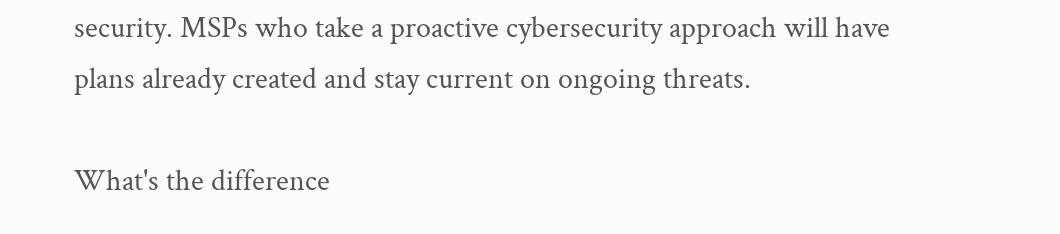security. MSPs who take a proactive cybersecurity approach will have plans already created and stay current on ongoing threats.

What's the difference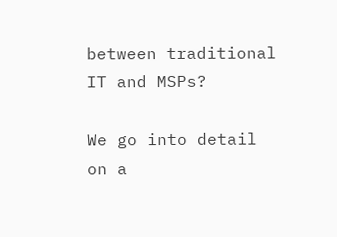between traditional IT and MSPs?

We go into detail on a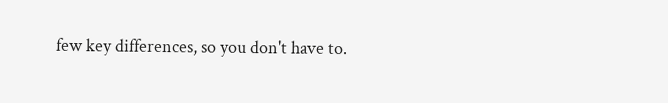few key differences, so you don't have to.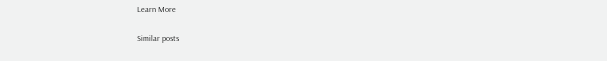Learn More

Similar posts